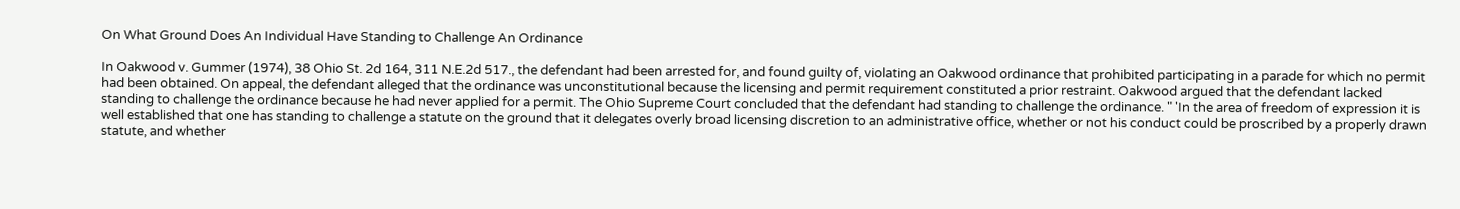On What Ground Does An Individual Have Standing to Challenge An Ordinance

In Oakwood v. Gummer (1974), 38 Ohio St. 2d 164, 311 N.E.2d 517., the defendant had been arrested for, and found guilty of, violating an Oakwood ordinance that prohibited participating in a parade for which no permit had been obtained. On appeal, the defendant alleged that the ordinance was unconstitutional because the licensing and permit requirement constituted a prior restraint. Oakwood argued that the defendant lacked standing to challenge the ordinance because he had never applied for a permit. The Ohio Supreme Court concluded that the defendant had standing to challenge the ordinance. " 'In the area of freedom of expression it is well established that one has standing to challenge a statute on the ground that it delegates overly broad licensing discretion to an administrative office, whether or not his conduct could be proscribed by a properly drawn statute, and whether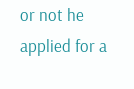or not he applied for a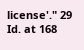license'." 29 Id. at 168